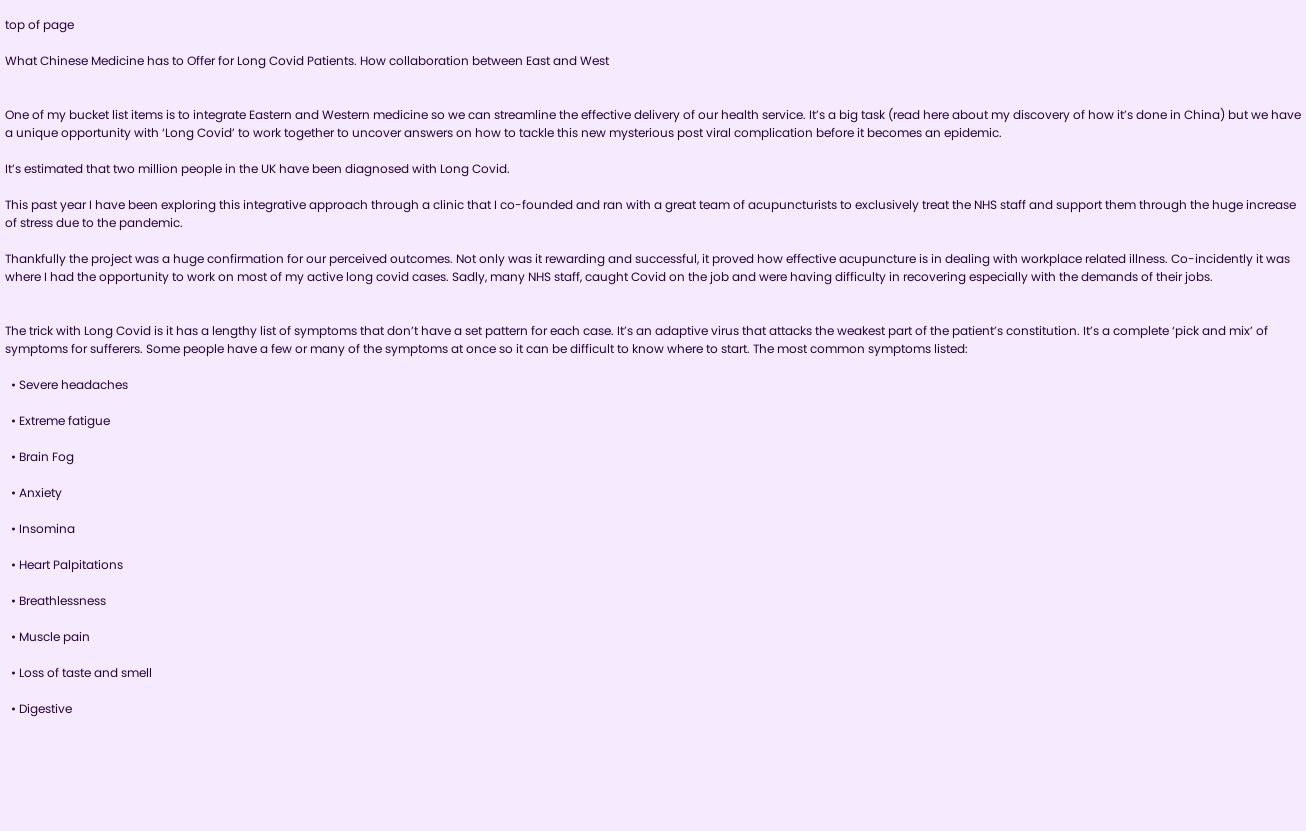top of page

What Chinese Medicine has to Offer for Long Covid Patients. How collaboration between East and West


One of my bucket list items is to integrate Eastern and Western medicine so we can streamline the effective delivery of our health service. It’s a big task (read here about my discovery of how it’s done in China) but we have a unique opportunity with ‘Long Covid’ to work together to uncover answers on how to tackle this new mysterious post viral complication before it becomes an epidemic.

It’s estimated that two million people in the UK have been diagnosed with Long Covid.

This past year I have been exploring this integrative approach through a clinic that I co-founded and ran with a great team of acupuncturists to exclusively treat the NHS staff and support them through the huge increase of stress due to the pandemic.

Thankfully the project was a huge confirmation for our perceived outcomes. Not only was it rewarding and successful, it proved how effective acupuncture is in dealing with workplace related illness. Co-incidently it was where I had the opportunity to work on most of my active long covid cases. Sadly, many NHS staff, caught Covid on the job and were having difficulty in recovering especially with the demands of their jobs.


The trick with Long Covid is it has a lengthy list of symptoms that don’t have a set pattern for each case. It’s an adaptive virus that attacks the weakest part of the patient’s constitution. It’s a complete ‘pick and mix’ of symptoms for sufferers. Some people have a few or many of the symptoms at once so it can be difficult to know where to start. The most common symptoms listed:

  • Severe headaches

  • Extreme fatigue

  • Brain Fog

  • Anxiety

  • Insomina

  • Heart Palpitations

  • Breathlessness

  • Muscle pain

  • Loss of taste and smell

  • Digestive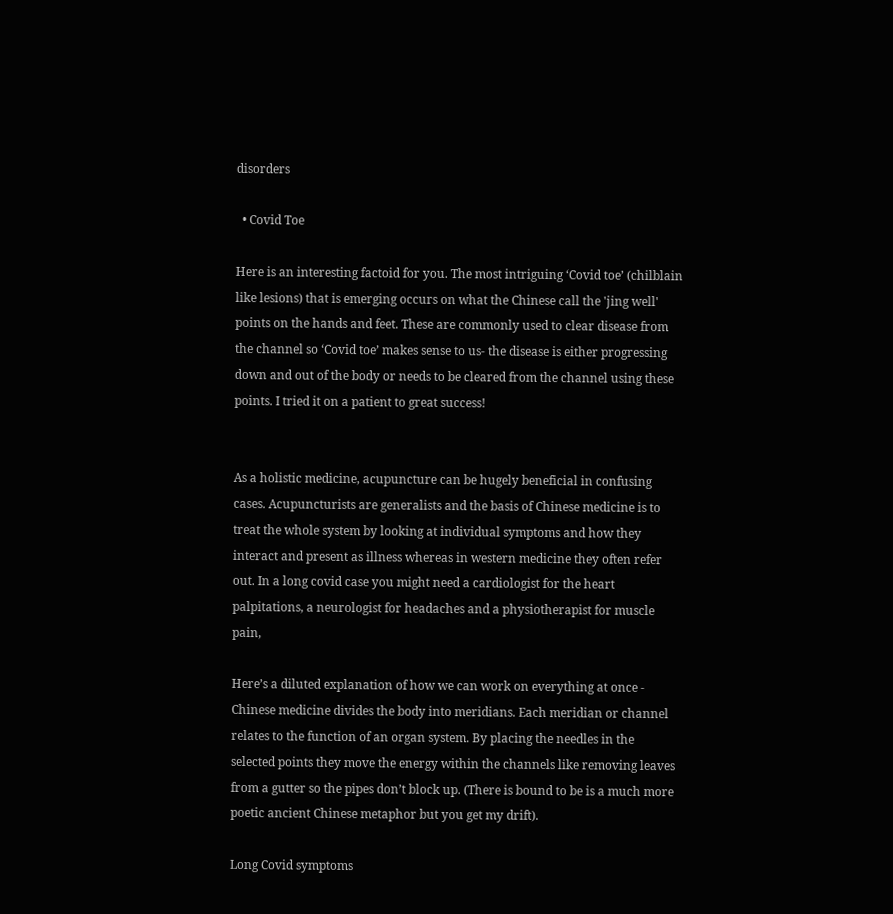disorders

  • Covid Toe

Here is an interesting factoid for you. The most intriguing ‘Covid toe’ (chilblain like lesions) that is emerging occurs on what the Chinese call the 'jing well' points on the hands and feet. These are commonly used to clear disease from the channel so ‘Covid toe’ makes sense to us- the disease is either progressing down and out of the body or needs to be cleared from the channel using these points. I tried it on a patient to great success!


As a holistic medicine, acupuncture can be hugely beneficial in confusing cases. Acupuncturists are generalists and the basis of Chinese medicine is to treat the whole system by looking at individual symptoms and how they interact and present as illness whereas in western medicine they often refer out. In a long covid case you might need a cardiologist for the heart palpitations, a neurologist for headaches and a physiotherapist for muscle pain,

Here’s a diluted explanation of how we can work on everything at once - Chinese medicine divides the body into meridians. Each meridian or channel relates to the function of an organ system. By placing the needles in the selected points they move the energy within the channels like removing leaves from a gutter so the pipes don’t block up. (There is bound to be is a much more poetic ancient Chinese metaphor but you get my drift).

Long Covid symptoms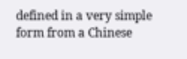defined in a very simple form from a Chinese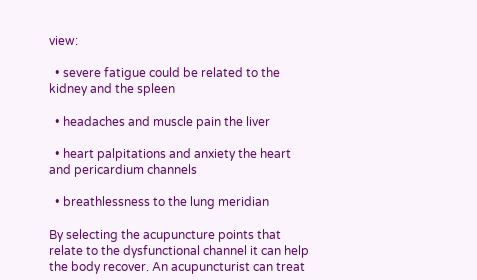view:

  • severe fatigue could be related to the kidney and the spleen

  • headaches and muscle pain the liver

  • heart palpitations and anxiety the heart and pericardium channels

  • breathlessness to the lung meridian

By selecting the acupuncture points that relate to the dysfunctional channel it can help the body recover. An acupuncturist can treat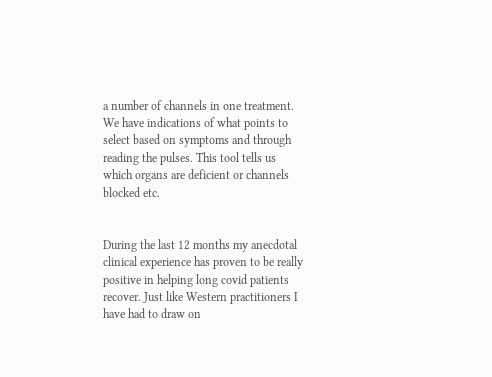a number of channels in one treatment. We have indications of what points to select based on symptoms and through reading the pulses. This tool tells us which organs are deficient or channels blocked etc.


During the last 12 months my anecdotal clinical experience has proven to be really positive in helping long covid patients recover. Just like Western practitioners I have had to draw on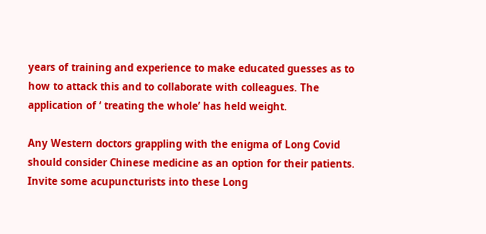years of training and experience to make educated guesses as to how to attack this and to collaborate with colleagues. The application of ‘ treating the whole’ has held weight.

Any Western doctors grappling with the enigma of Long Covid should consider Chinese medicine as an option for their patients. Invite some acupuncturists into these Long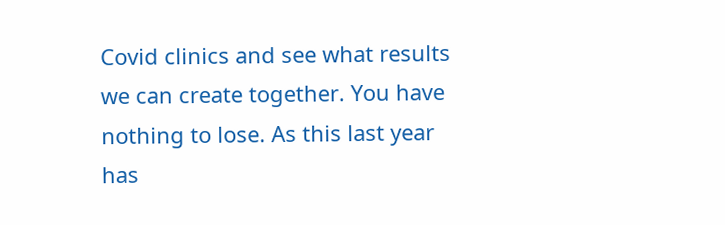Covid clinics and see what results we can create together. You have nothing to lose. As this last year has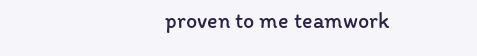proven to me teamwork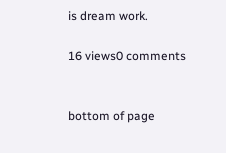is dream work.

16 views0 comments


bottom of page